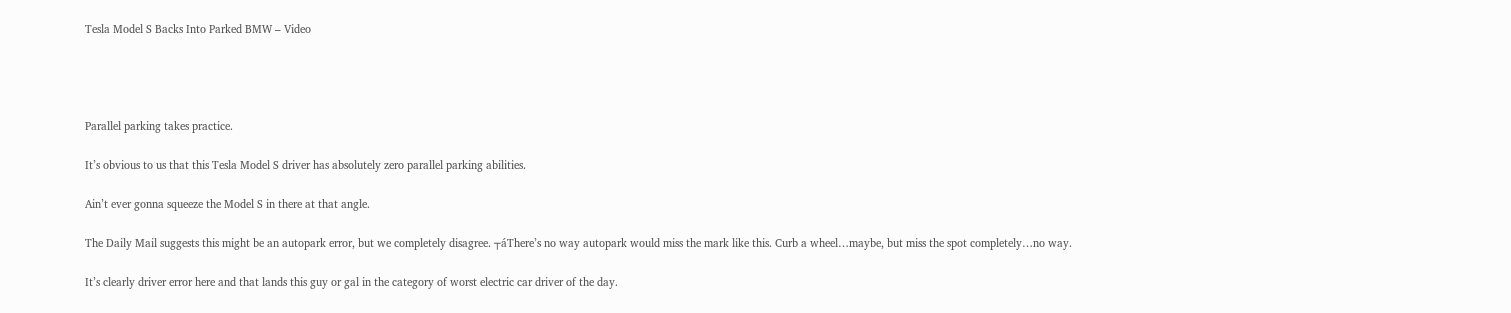Tesla Model S Backs Into Parked BMW – Video




Parallel parking takes practice.

It’s obvious to us that this Tesla Model S driver has absolutely zero parallel parking abilities.

Ain’t ever gonna squeeze the Model S in there at that angle.

The Daily Mail suggests this might be an autopark error, but we completely disagree. ┬áThere’s no way autopark would miss the mark like this. Curb a wheel…maybe, but miss the spot completely…no way.

It’s clearly driver error here and that lands this guy or gal in the category of worst electric car driver of the day.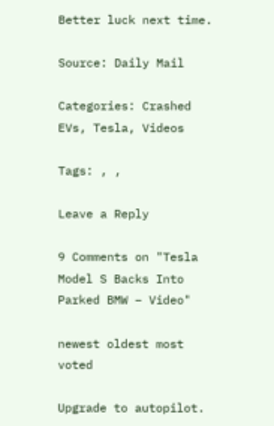Better luck next time.

Source: Daily Mail

Categories: Crashed EVs, Tesla, Videos

Tags: , ,

Leave a Reply

9 Comments on "Tesla Model S Backs Into Parked BMW – Video"

newest oldest most voted

Upgrade to autopilot.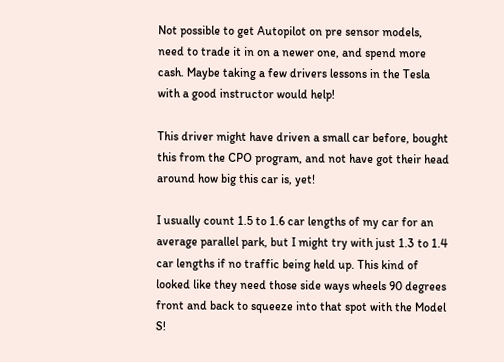Not possible to get Autopilot on pre sensor models, need to trade it in on a newer one, and spend more cash. Maybe taking a few drivers lessons in the Tesla with a good instructor would help!

This driver might have driven a small car before, bought this from the CPO program, and not have got their head around how big this car is, yet!

I usually count 1.5 to 1.6 car lengths of my car for an average parallel park, but I might try with just 1.3 to 1.4 car lengths if no traffic being held up. This kind of looked like they need those side ways wheels 90 degrees front and back to squeeze into that spot with the Model S!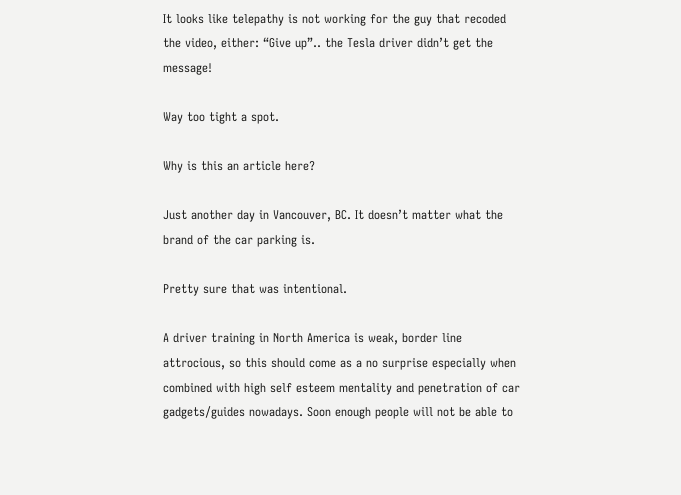It looks like telepathy is not working for the guy that recoded the video, either: “Give up”.. the Tesla driver didn’t get the message!

Way too tight a spot.

Why is this an article here?

Just another day in Vancouver, BC. It doesn’t matter what the brand of the car parking is.

Pretty sure that was intentional.

A driver training in North America is weak, border line attrocious, so this should come as a no surprise especially when combined with high self esteem mentality and penetration of car gadgets/guides nowadays. Soon enough people will not be able to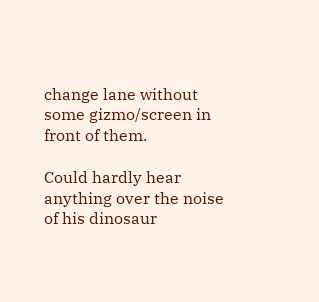change lane without some gizmo/screen in front of them.

Could hardly hear anything over the noise of his dinosaur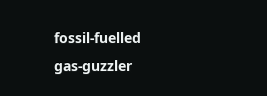fossil-fuelled gas-guzzler